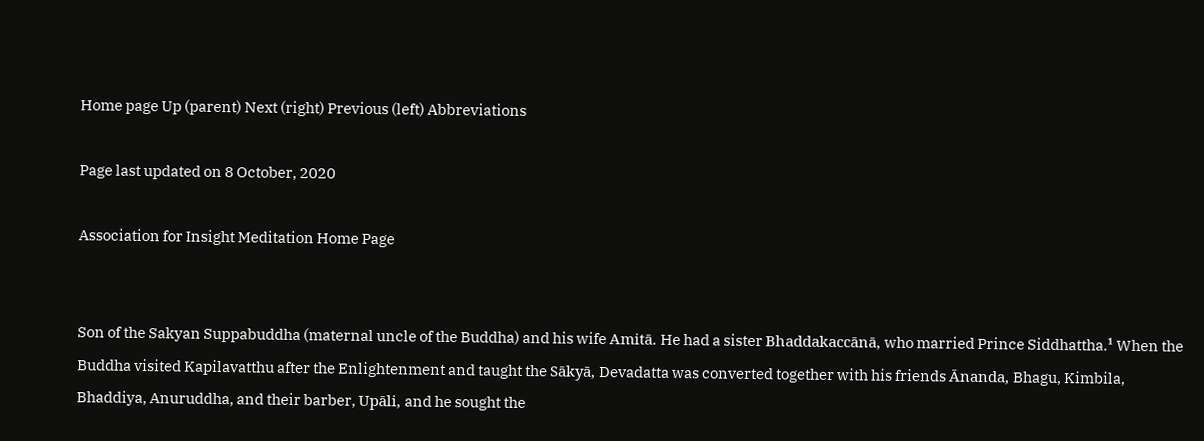Home page Up (parent) Next (right) Previous (left) Abbreviations

Page last updated on 8 October, 2020

Association for Insight Meditation Home Page


Son of the Sakyan Suppabuddha (maternal uncle of the Buddha) and his wife Amitā. He had a sister Bhaddakaccānā, who married Prince Siddhattha.¹ When the Buddha visited Kapilavatthu after the Enlightenment and taught the Sākyā, Devadatta was converted together with his friends Ānanda, Bhagu, Kimbila, Bhaddiya, Anuruddha, and their barber, Upāli, and he sought the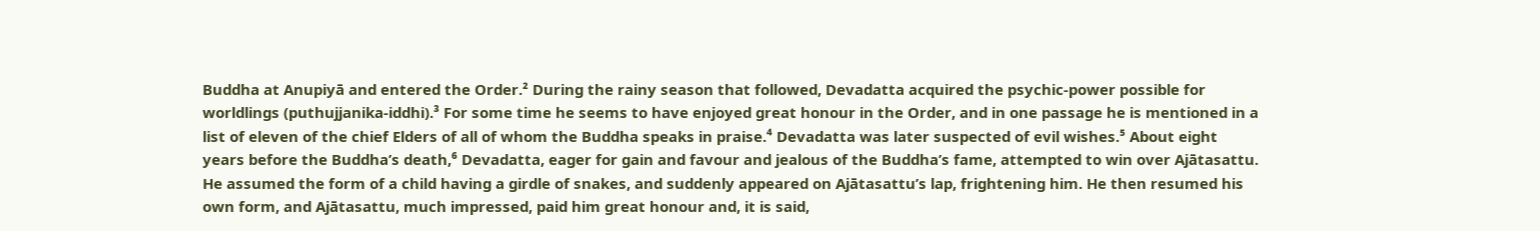Buddha at Anupiyā and entered the Order.² During the rainy season that followed, Devadatta acquired the psychic-power possible for worldlings (puthujjanika-iddhi).³ For some time he seems to have enjoyed great honour in the Order, and in one passage he is mentioned in a list of eleven of the chief Elders of all of whom the Buddha speaks in praise.⁴ Devadatta was later suspected of evil wishes.⁵ About eight years before the Buddha’s death,⁶ Devadatta, eager for gain and favour and jealous of the Buddha’s fame, attempted to win over Ajātasattu. He assumed the form of a child having a girdle of snakes, and suddenly appeared on Ajātasattu’s lap, frightening him. He then resumed his own form, and Ajātasattu, much impressed, paid him great honour and, it is said,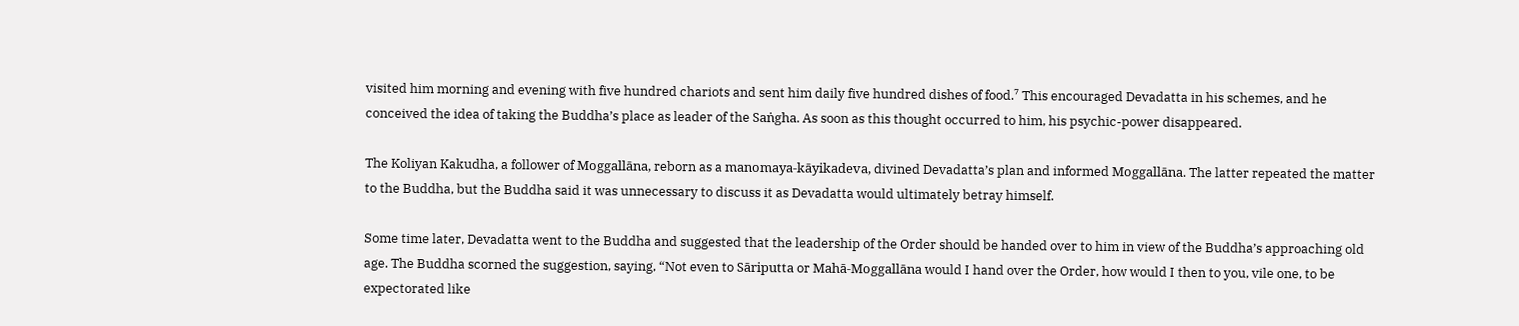visited him morning and evening with five hundred chariots and sent him daily five hundred dishes of food.⁷ This encouraged Devadatta in his schemes, and he conceived the idea of taking the Buddha’s place as leader of the Saṅgha. As soon as this thought occurred to him, his psychic-power disappeared.

The Koliyan Kakudha, a follower of Moggallāna, reborn as a manomaya-kāyikadeva, divined Devadatta’s plan and informed Moggallāna. The latter repeated the matter to the Buddha, but the Buddha said it was unnecessary to discuss it as Devadatta would ultimately betray himself.

Some time later, Devadatta went to the Buddha and suggested that the leadership of the Order should be handed over to him in view of the Buddha’s approaching old age. The Buddha scorned the suggestion, saying, “Not even to Sāriputta or Mahā-Moggallāna would I hand over the Order, how would I then to you, vile one, to be expectorated like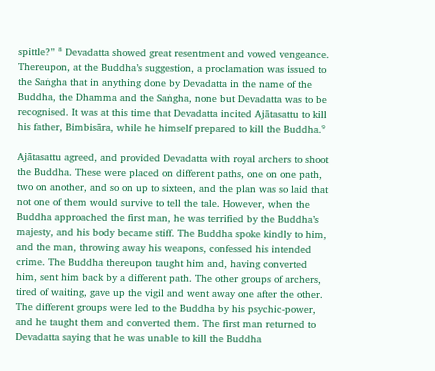spittle?” ⁸ Devadatta showed great resentment and vowed vengeance. Thereupon, at the Buddha’s suggestion, a proclamation was issued to the Saṅgha that in anything done by Devadatta in the name of the Buddha, the Dhamma and the Saṅgha, none but Devadatta was to be recognised. It was at this time that Devadatta incited Ajātasattu to kill his father, Bimbisāra, while he himself prepared to kill the Buddha.⁹

Ajātasattu agreed, and provided Devadatta with royal archers to shoot the Buddha. These were placed on different paths, one on one path, two on another, and so on up to sixteen, and the plan was so laid that not one of them would survive to tell the tale. However, when the Buddha approached the first man, he was terrified by the Buddha’s majesty, and his body became stiff. The Buddha spoke kindly to him, and the man, throwing away his weapons, confessed his intended crime. The Buddha thereupon taught him and, having converted him, sent him back by a different path. The other groups of archers, tired of waiting, gave up the vigil and went away one after the other. The different groups were led to the Buddha by his psychic-power, and he taught them and converted them. The first man returned to Devadatta saying that he was unable to kill the Buddha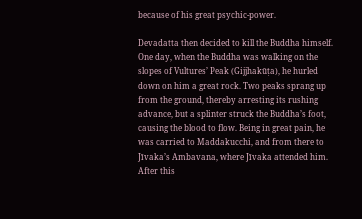because of his great psychic-power.

Devadatta then decided to kill the Buddha himself. One day, when the Buddha was walking on the slopes of Vultures’ Peak (Gijjhakūṭa), he hurled down on him a great rock. Two peaks sprang up from the ground, thereby arresting its rushing advance, but a splinter struck the Buddha’s foot, causing the blood to flow. Being in great pain, he was carried to Maddakucchi, and from there to Jīvaka’s Ambavana, where Jīvaka attended him. After this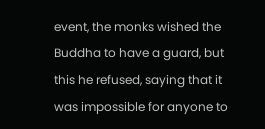event, the monks wished the Buddha to have a guard, but this he refused, saying that it was impossible for anyone to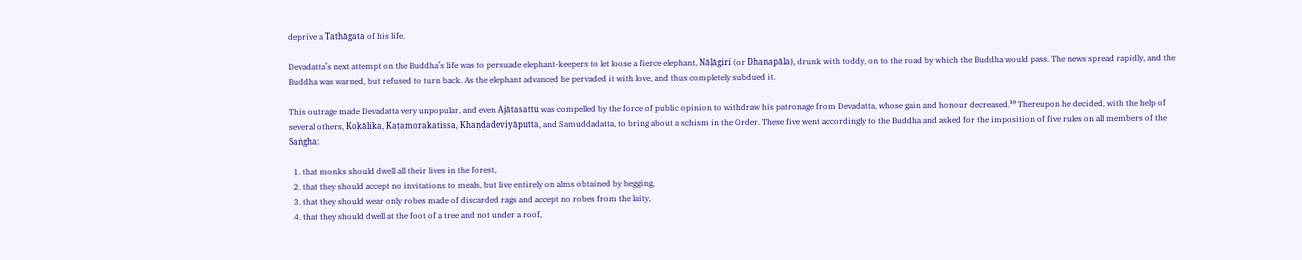deprive a Tathāgata of his life.

Devadatta’s next attempt on the Buddha’s life was to persuade elephant-keepers to let loose a fierce elephant, Nāḷāgiri (or Dhanapāla), drunk with toddy, on to the road by which the Buddha would pass. The news spread rapidly, and the Buddha was warned, but refused to turn back. As the elephant advanced he pervaded it with love, and thus completely subdued it.

This outrage made Devadatta very unpopular, and even Ajātasattu was compelled by the force of public opinion to withdraw his patronage from Devadatta, whose gain and honour decreased.¹⁰ Thereupon he decided, with the help of several others, Kokālika, Kaṭamorakatissa, Khaṇḍadeviyāputta, and Samuddadatta, to bring about a schism in the Order. These five went accordingly to the Buddha and asked for the imposition of five rules on all members of the Saṅgha:

  1. that monks should dwell all their lives in the forest,
  2. that they should accept no invitations to meals, but live entirely on alms obtained by begging,
  3. that they should wear only robes made of discarded rags and accept no robes from the laity,
  4. that they should dwell at the foot of a tree and not under a roof,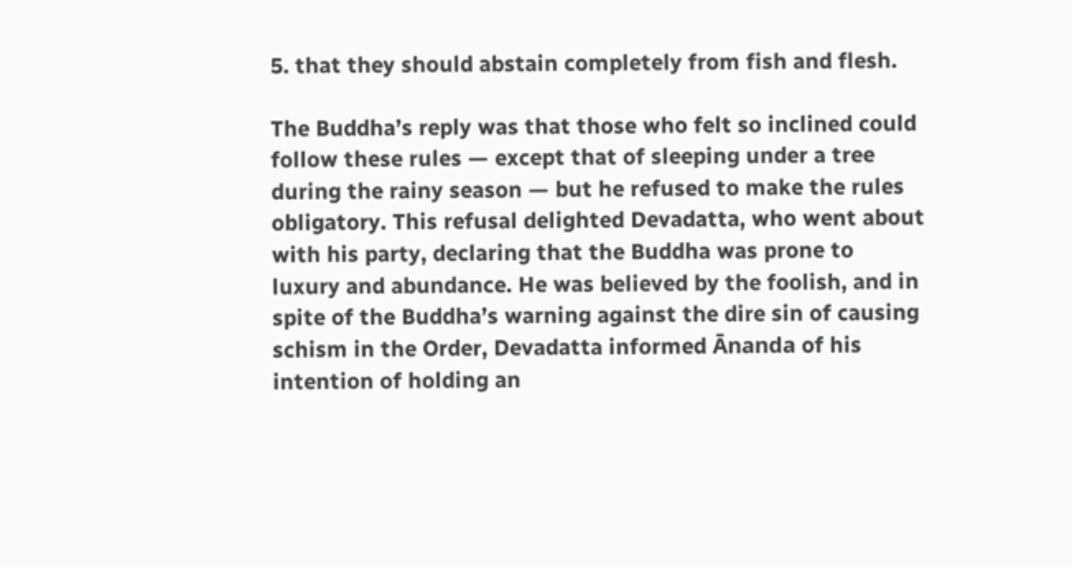5. that they should abstain completely from fish and flesh.

The Buddha’s reply was that those who felt so inclined could follow these rules — except that of sleeping under a tree during the rainy season — but he refused to make the rules obligatory. This refusal delighted Devadatta, who went about with his party, declaring that the Buddha was prone to luxury and abundance. He was believed by the foolish, and in spite of the Buddha’s warning against the dire sin of causing schism in the Order, Devadatta informed Ānanda of his intention of holding an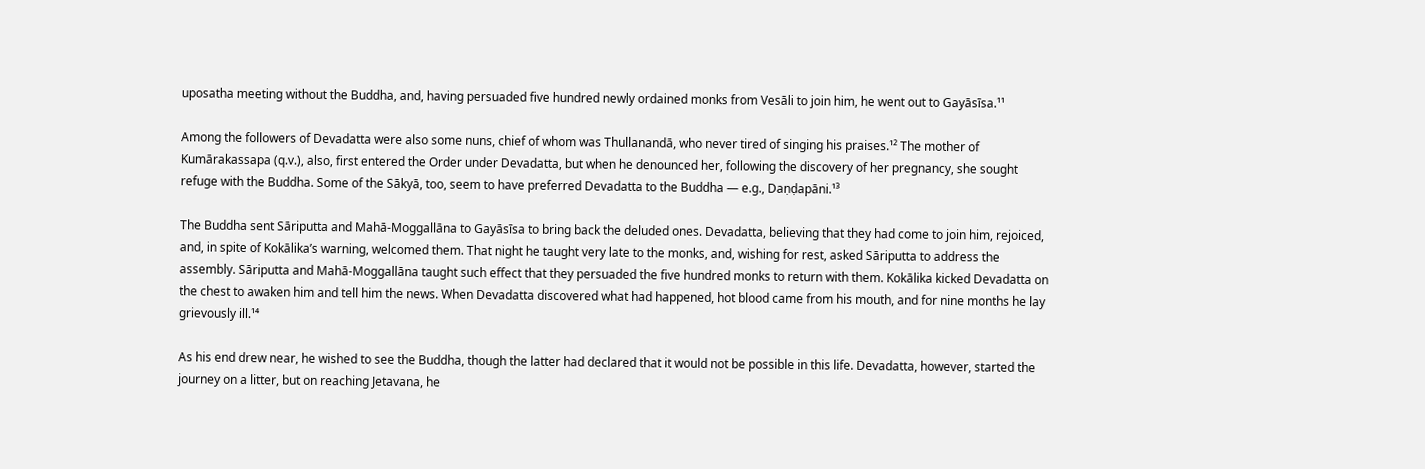uposatha meeting without the Buddha, and, having persuaded five hundred newly ordained monks from Vesāli to join him, he went out to Gayāsīsa.¹¹

Among the followers of Devadatta were also some nuns, chief of whom was Thullanandā, who never tired of singing his praises.¹² The mother of Kumārakassapa (q.v.), also, first entered the Order under Devadatta, but when he denounced her, following the discovery of her pregnancy, she sought refuge with the Buddha. Some of the Sākyā, too, seem to have preferred Devadatta to the Buddha — e.g., Daṇḍapāni.¹³

The Buddha sent Sāriputta and Mahā-Moggallāna to Gayāsīsa to bring back the deluded ones. Devadatta, believing that they had come to join him, rejoiced, and, in spite of Kokālika’s warning, welcomed them. That night he taught very late to the monks, and, wishing for rest, asked Sāriputta to address the assembly. Sāriputta and Mahā-Moggallāna taught such effect that they persuaded the five hundred monks to return with them. Kokālika kicked Devadatta on the chest to awaken him and tell him the news. When Devadatta discovered what had happened, hot blood came from his mouth, and for nine months he lay grievously ill.¹⁴

As his end drew near, he wished to see the Buddha, though the latter had declared that it would not be possible in this life. Devadatta, however, started the journey on a litter, but on reaching Jetavana, he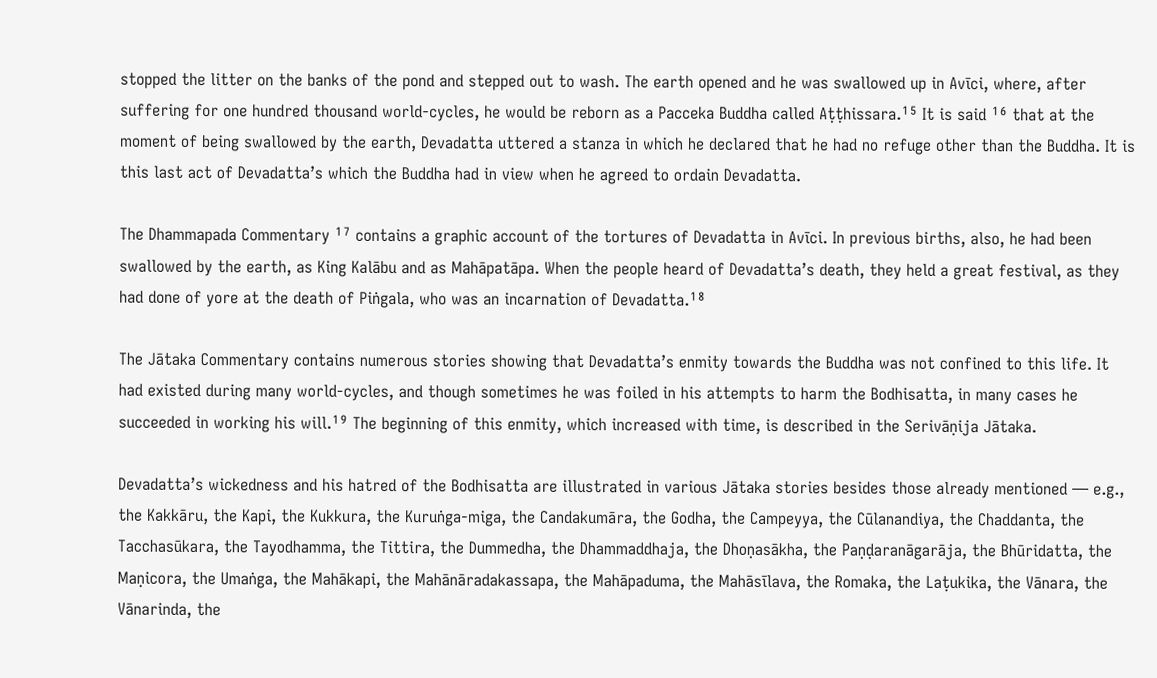stopped the litter on the banks of the pond and stepped out to wash. The earth opened and he was swallowed up in Avīci, where, after suffering for one hundred thousand world-cycles, he would be reborn as a Pacceka Buddha called Aṭṭhissara.¹⁵ It is said ¹⁶ that at the moment of being swallowed by the earth, Devadatta uttered a stanza in which he declared that he had no refuge other than the Buddha. It is this last act of Devadatta’s which the Buddha had in view when he agreed to ordain Devadatta.

The Dhammapada Commentary ¹⁷ contains a graphic account of the tortures of Devadatta in Avīci. In previous births, also, he had been swallowed by the earth, as King Kalābu and as Mahāpatāpa. When the people heard of Devadatta’s death, they held a great festival, as they had done of yore at the death of Piṅgala, who was an incarnation of Devadatta.¹⁸

The Jātaka Commentary contains numerous stories showing that Devadatta’s enmity towards the Buddha was not confined to this life. It had existed during many world-cycles, and though sometimes he was foiled in his attempts to harm the Bodhisatta, in many cases he succeeded in working his will.¹⁹ The beginning of this enmity, which increased with time, is described in the Serivāṇija Jātaka.

Devadatta’s wickedness and his hatred of the Bodhisatta are illustrated in various Jātaka stories besides those already mentioned — e.g., the Kakkāru, the Kapi, the Kukkura, the Kuruṅga-miga, the Candakumāra, the Godha, the Campeyya, the Cūlanandiya, the Chaddanta, the Tacchasūkara, the Tayodhamma, the Tittira, the Dummedha, the Dhammaddhaja, the Dhoṇasākha, the Paṇḍaranāgarāja, the Bhūridatta, the Maṇicora, the Umaṅga, the Mahākapi, the Mahānāradakassapa, the Mahāpaduma, the Mahāsīlava, the Romaka, the Laṭukika, the Vānara, the Vānarinda, the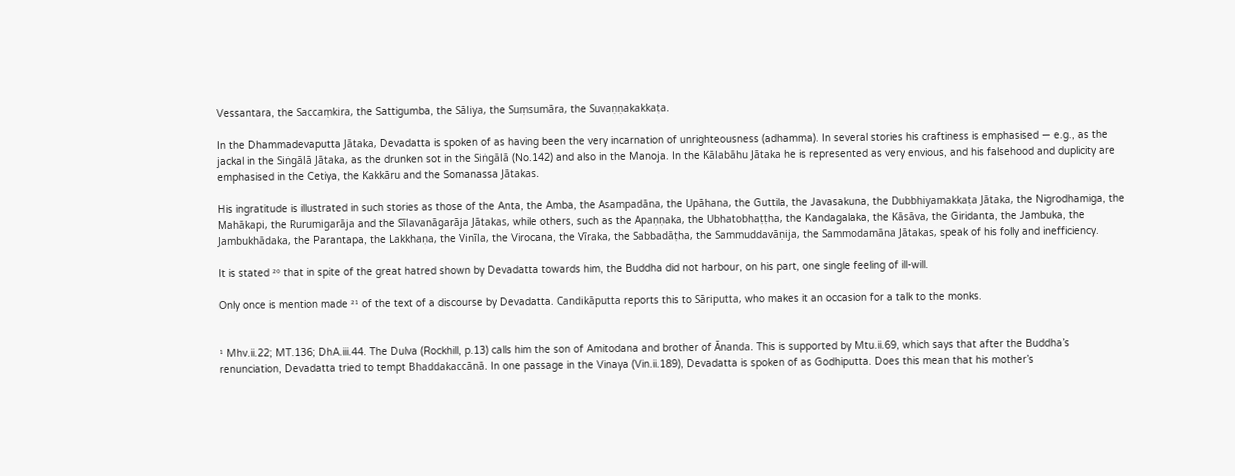Vessantara, the Saccaṃkira, the Sattigumba, the Sāliya, the Suṃsumāra, the Suvaṇṇakakkaṭa.

In the Dhammadevaputta Jātaka, Devadatta is spoken of as having been the very incarnation of unrighteousness (adhamma). In several stories his craftiness is emphasised — e.g., as the jackal in the Siṅgālā Jātaka, as the drunken sot in the Siṅgālā (No.142) and also in the Manoja. In the Kālabāhu Jātaka he is represented as very envious, and his falsehood and duplicity are emphasised in the Cetiya, the Kakkāru and the Somanassa Jātakas.

His ingratitude is illustrated in such stories as those of the Anta, the Amba, the Asampadāna, the Upāhana, the Guttila, the Javasakuna, the Dubbhiyamakkaṭa Jātaka, the Nigrodhamiga, the Mahākapi, the Rurumigarāja and the Sīlavanāgarāja Jātakas, while others, such as the Apaṇṇaka, the Ubhatobhaṭṭha, the Kandagalaka, the Kāsāva, the Giridanta, the Jambuka, the Jambukhādaka, the Parantapa, the Lakkhaṇa, the Vinīla, the Virocana, the Vīraka, the Sabbadāṭha, the Sammuddavāṇija, the Sammodamāna Jātakas, speak of his folly and inefficiency.

It is stated ²⁰ that in spite of the great hatred shown by Devadatta towards him, the Buddha did not harbour, on his part, one single feeling of ill-will.

Only once is mention made ²¹ of the text of a discourse by Devadatta. Candikāputta reports this to Sāriputta, who makes it an occasion for a talk to the monks.


¹ Mhv.ii.22; MT.136; DhA.iii.44. The Dulva (Rockhill, p.13) calls him the son of Amitodana and brother of Ānanda. This is supported by Mtu.ii.69, which says that after the Buddha’s renunciation, Devadatta tried to tempt Bhaddakaccānā. In one passage in the Vinaya (Vin.ii.189), Devadatta is spoken of as Godhiputta. Does this mean that his mother’s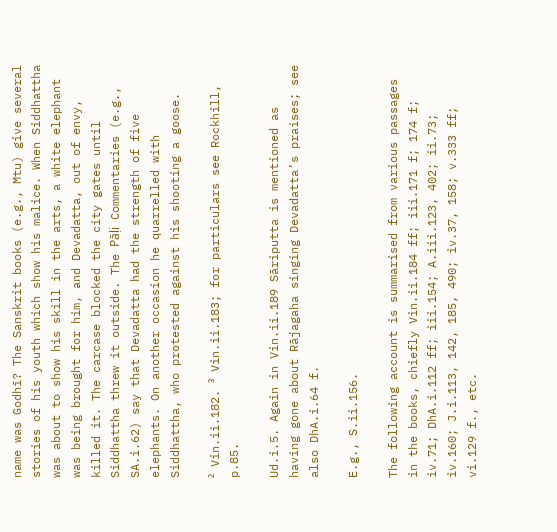name was Godhī? The Sanskrit books (e.g., Mtu) give several stories of his youth which show his malice. When Siddhattha was about to show his skill in the arts, a white elephant was being brought for him, and Devadatta, out of envy, killed it. The carcase blocked the city gates until Siddhattha threw it outside. The Pāḷi Commentaries (e.g., SA.i.62) say that Devadatta had the strength of five elephants. On another occasion he quarrelled with Siddhattha, who protested against his shooting a goose.

² Vin.ii.182. ³ Vin.ii.183; for particulars see Rockhill, p.85.

Ud.i.5. Again in Vin.ii.189 Sāriputta is mentioned as having gone about Rājagaha singing Devadatta’s praises; see also DhA.i.64 f.

E.g., S.ii.156.

The following account is summarised from various passages in the books, chiefly Vin.ii.184 ff; iii.171 f; 174 f; iv.71; DhA.i.112 ff; iii.154; A.iii.123, 402; ii.73; iv.160; J.i.113, 142, 185, 490; iv.37, 158; v.333 ff; vi.129 f., etc.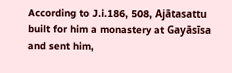According to J.i.186, 508, Ajātasattu built for him a monastery at Gayāsīsa and sent him,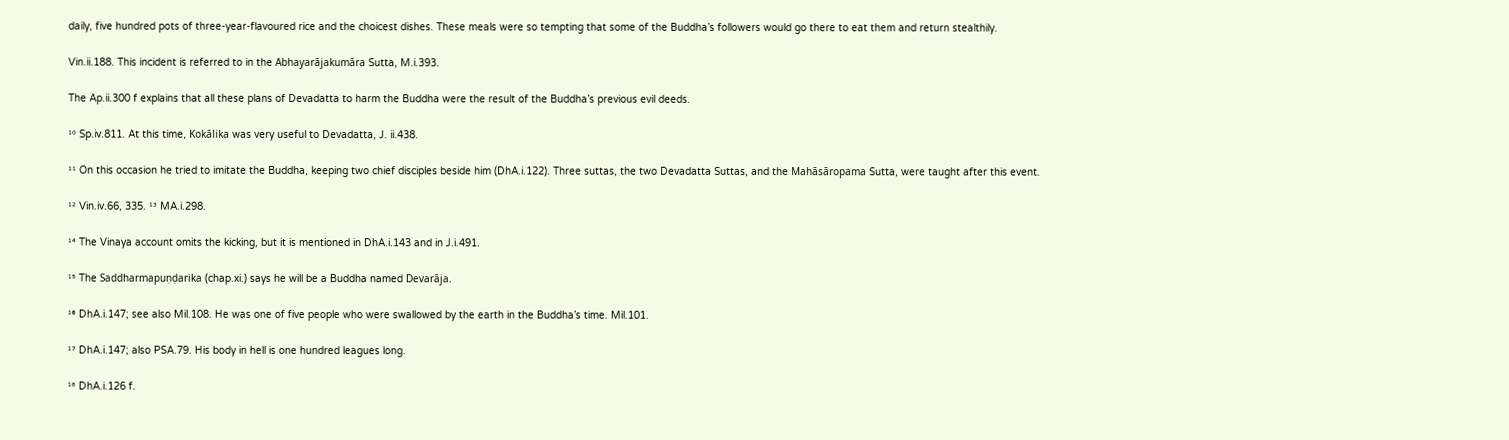daily, five hundred pots of three-year-flavoured rice and the choicest dishes. These meals were so tempting that some of the Buddha’s followers would go there to eat them and return stealthily.

Vin.ii.188. This incident is referred to in the Abhayarājakumāra Sutta, M.i.393.

The Ap.ii.300 f explains that all these plans of Devadatta to harm the Buddha were the result of the Buddha’s previous evil deeds.

¹⁰ Sp.iv.811. At this time, Kokālika was very useful to Devadatta, J. ii.438.

¹¹ On this occasion he tried to imitate the Buddha, keeping two chief disciples beside him (DhA.i.122). Three suttas, the two Devadatta Suttas, and the Mahāsāropama Sutta, were taught after this event.

¹² Vin.iv.66, 335. ¹³ MA.i.298.

¹⁴ The Vinaya account omits the kicking, but it is mentioned in DhA.i.143 and in J.i.491.

¹⁵ The Saddharmapuṇḍarika (chap.xi.) says he will be a Buddha named Devarāja.

¹⁶ DhA.i.147; see also Mil.108. He was one of five people who were swallowed by the earth in the Buddha’s time. Mil.101.

¹⁷ DhA.i.147; also PSA.79. His body in hell is one hundred leagues long.

¹⁸ DhA.i.126 f.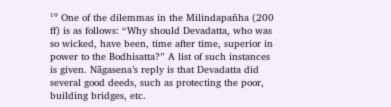¹⁹ One of the dilemmas in the Milindapañha (200 ff) is as follows: “Why should Devadatta, who was so wicked, have been, time after time, superior in power to the Bodhisatta?” A list of such instances is given. Nāgasena’s reply is that Devadatta did several good deeds, such as protecting the poor, building bridges, etc.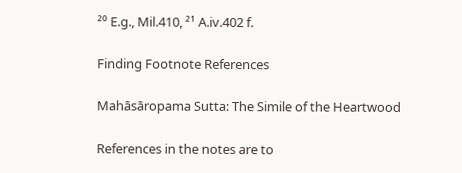²⁰ E.g., Mil.410, ²¹ A.iv.402 f.

Finding Footnote References

Mahāsāropama Sutta: The Simile of the Heartwood

References in the notes are to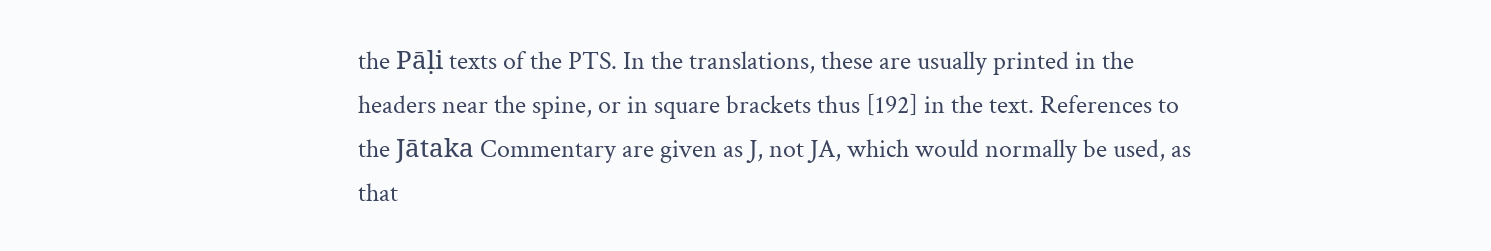the Pāḷi texts of the PTS. In the translations, these are usually printed in the headers near the spine, or in square brackets thus [192] in the text. References to the Jātaka Commentary are given as J, not JA, which would normally be used, as that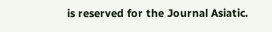is reserved for the Journal Asiatic.